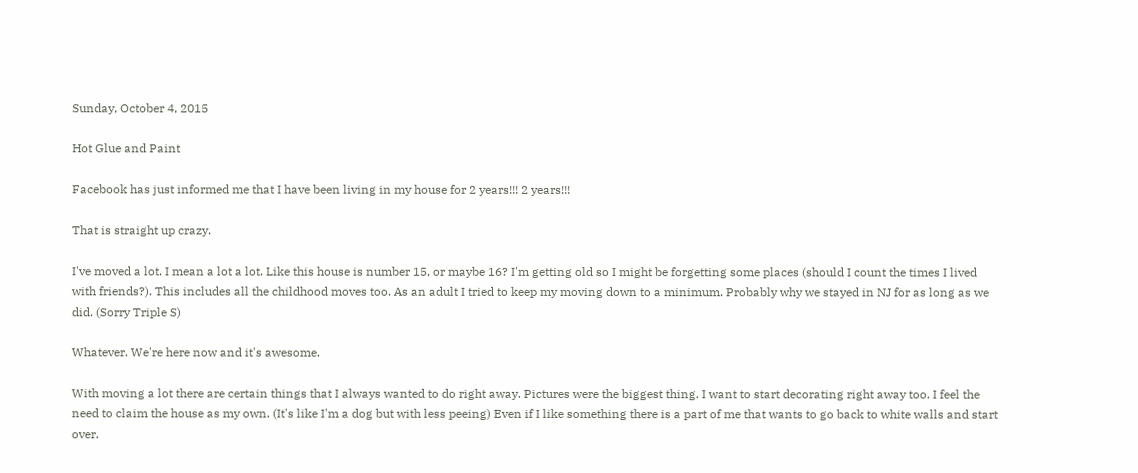Sunday, October 4, 2015

Hot Glue and Paint

Facebook has just informed me that I have been living in my house for 2 years!!! 2 years!!!

That is straight up crazy.

I've moved a lot. I mean a lot a lot. Like this house is number 15, or maybe 16? I'm getting old so I might be forgetting some places (should I count the times I lived with friends?). This includes all the childhood moves too. As an adult I tried to keep my moving down to a minimum. Probably why we stayed in NJ for as long as we did. (Sorry Triple S)

Whatever. We're here now and it's awesome.

With moving a lot there are certain things that I always wanted to do right away. Pictures were the biggest thing. I want to start decorating right away too. I feel the need to claim the house as my own. (It's like I'm a dog but with less peeing) Even if I like something there is a part of me that wants to go back to white walls and start over.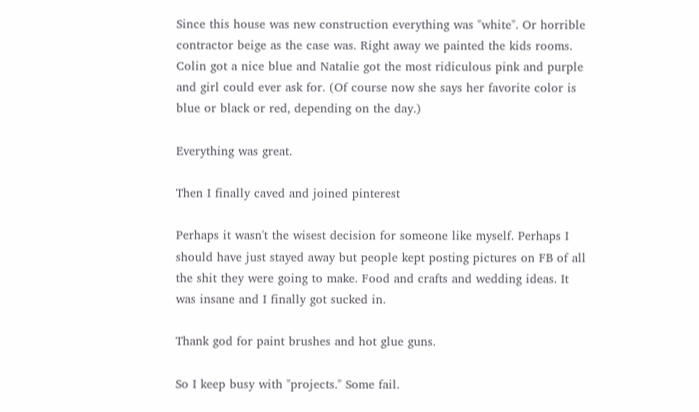Since this house was new construction everything was "white". Or horrible contractor beige as the case was. Right away we painted the kids rooms. Colin got a nice blue and Natalie got the most ridiculous pink and purple and girl could ever ask for. (Of course now she says her favorite color is blue or black or red, depending on the day.)

Everything was great.

Then I finally caved and joined pinterest

Perhaps it wasn't the wisest decision for someone like myself. Perhaps I should have just stayed away but people kept posting pictures on FB of all the shit they were going to make. Food and crafts and wedding ideas. It was insane and I finally got sucked in.

Thank god for paint brushes and hot glue guns.

So I keep busy with "projects." Some fail.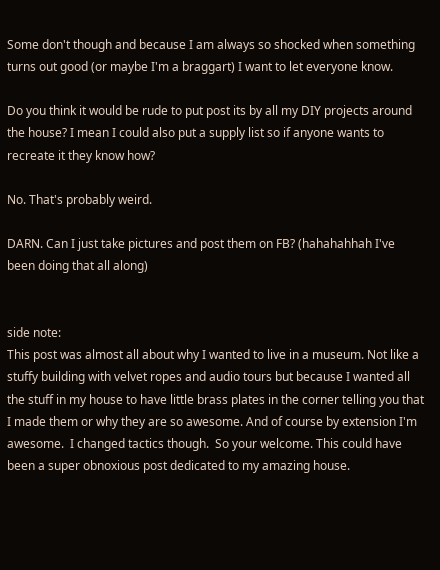Some don't though and because I am always so shocked when something turns out good (or maybe I'm a braggart) I want to let everyone know.

Do you think it would be rude to put post its by all my DIY projects around the house? I mean I could also put a supply list so if anyone wants to recreate it they know how?

No. That's probably weird.

DARN. Can I just take pictures and post them on FB? (hahahahhah I've been doing that all along)


side note:
This post was almost all about why I wanted to live in a museum. Not like a stuffy building with velvet ropes and audio tours but because I wanted all the stuff in my house to have little brass plates in the corner telling you that I made them or why they are so awesome. And of course by extension I'm awesome.  I changed tactics though.  So your welcome. This could have been a super obnoxious post dedicated to my amazing house.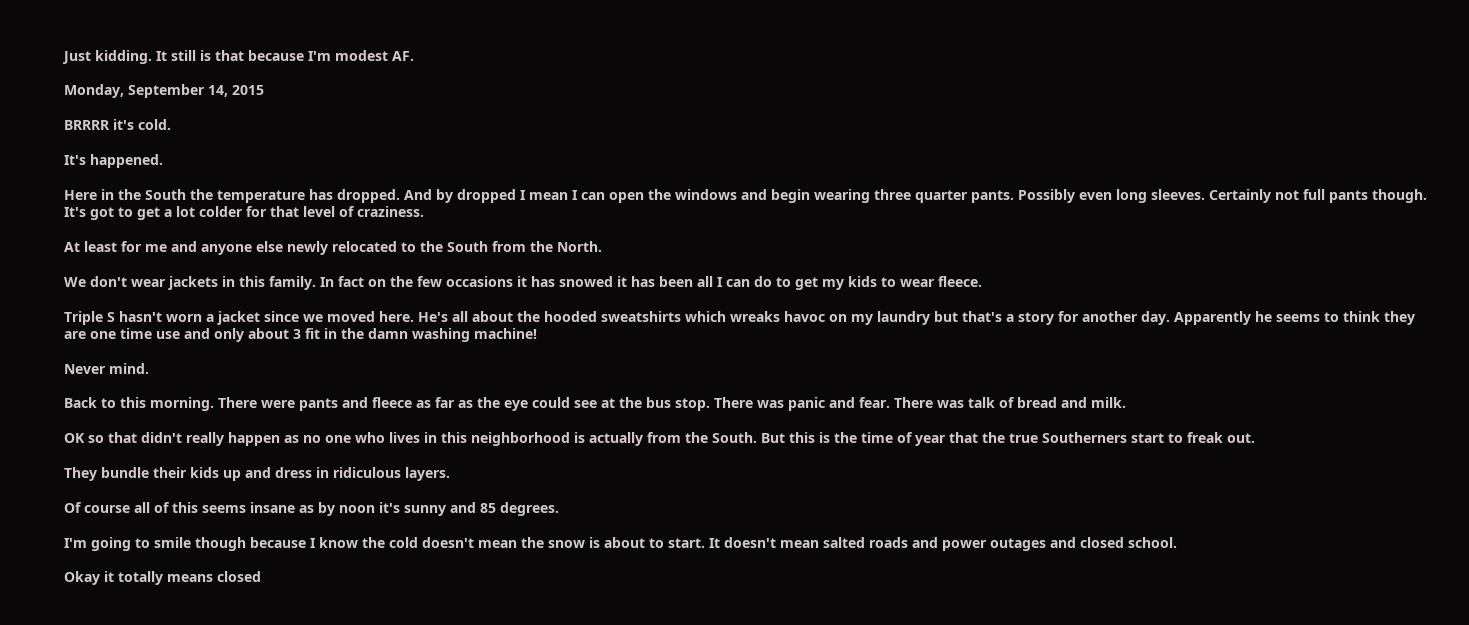Just kidding. It still is that because I'm modest AF.

Monday, September 14, 2015

BRRRR it's cold.

It's happened.

Here in the South the temperature has dropped. And by dropped I mean I can open the windows and begin wearing three quarter pants. Possibly even long sleeves. Certainly not full pants though. It's got to get a lot colder for that level of craziness.

At least for me and anyone else newly relocated to the South from the North.

We don't wear jackets in this family. In fact on the few occasions it has snowed it has been all I can do to get my kids to wear fleece.

Triple S hasn't worn a jacket since we moved here. He's all about the hooded sweatshirts which wreaks havoc on my laundry but that's a story for another day. Apparently he seems to think they are one time use and only about 3 fit in the damn washing machine!

Never mind.

Back to this morning. There were pants and fleece as far as the eye could see at the bus stop. There was panic and fear. There was talk of bread and milk.

OK so that didn't really happen as no one who lives in this neighborhood is actually from the South. But this is the time of year that the true Southerners start to freak out.

They bundle their kids up and dress in ridiculous layers.

Of course all of this seems insane as by noon it's sunny and 85 degrees.

I'm going to smile though because I know the cold doesn't mean the snow is about to start. It doesn't mean salted roads and power outages and closed school.

Okay it totally means closed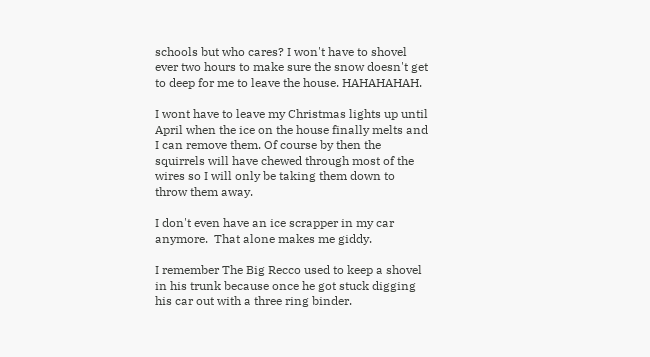schools but who cares? I won't have to shovel ever two hours to make sure the snow doesn't get to deep for me to leave the house. HAHAHAHAH.

I wont have to leave my Christmas lights up until April when the ice on the house finally melts and I can remove them. Of course by then the squirrels will have chewed through most of the wires so I will only be taking them down to throw them away.

I don't even have an ice scrapper in my car anymore.  That alone makes me giddy.

I remember The Big Recco used to keep a shovel in his trunk because once he got stuck digging his car out with a three ring binder.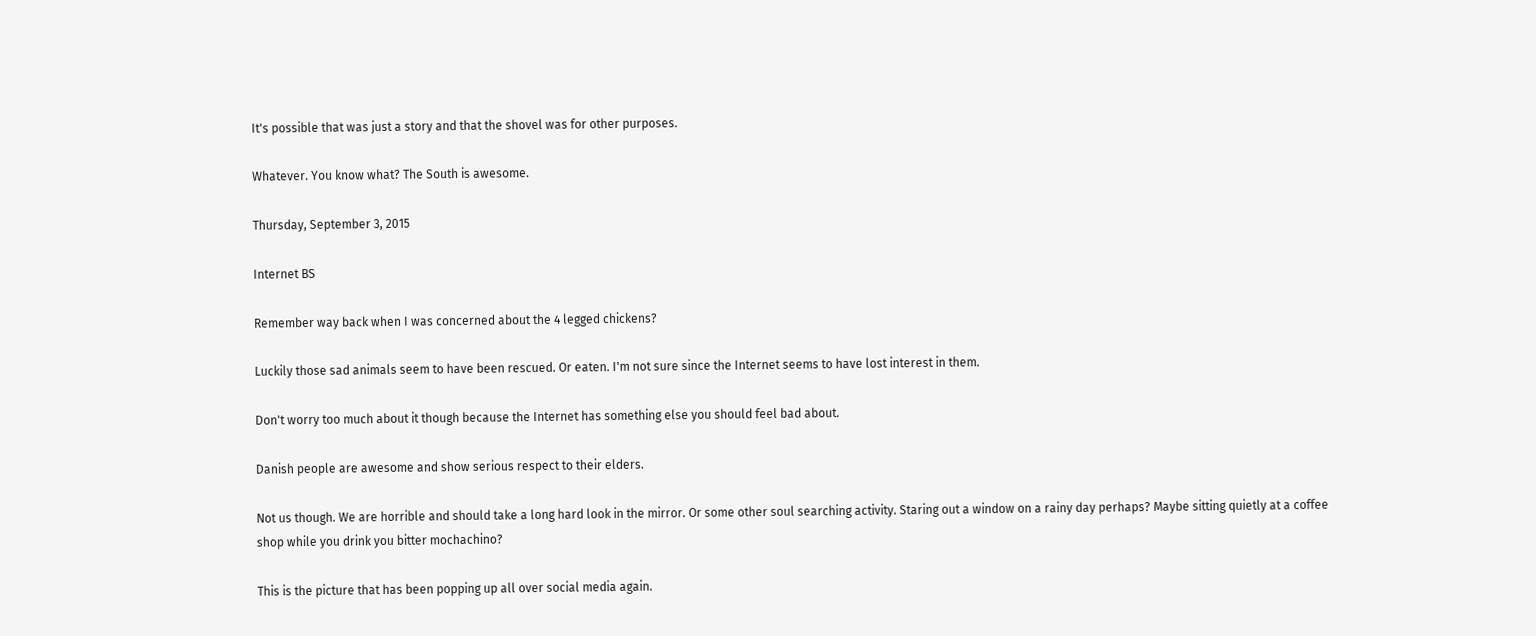It's possible that was just a story and that the shovel was for other purposes.

Whatever. You know what? The South is awesome.

Thursday, September 3, 2015

Internet BS

Remember way back when I was concerned about the 4 legged chickens?

Luckily those sad animals seem to have been rescued. Or eaten. I'm not sure since the Internet seems to have lost interest in them.

Don't worry too much about it though because the Internet has something else you should feel bad about.

Danish people are awesome and show serious respect to their elders.

Not us though. We are horrible and should take a long hard look in the mirror. Or some other soul searching activity. Staring out a window on a rainy day perhaps? Maybe sitting quietly at a coffee shop while you drink you bitter mochachino?

This is the picture that has been popping up all over social media again.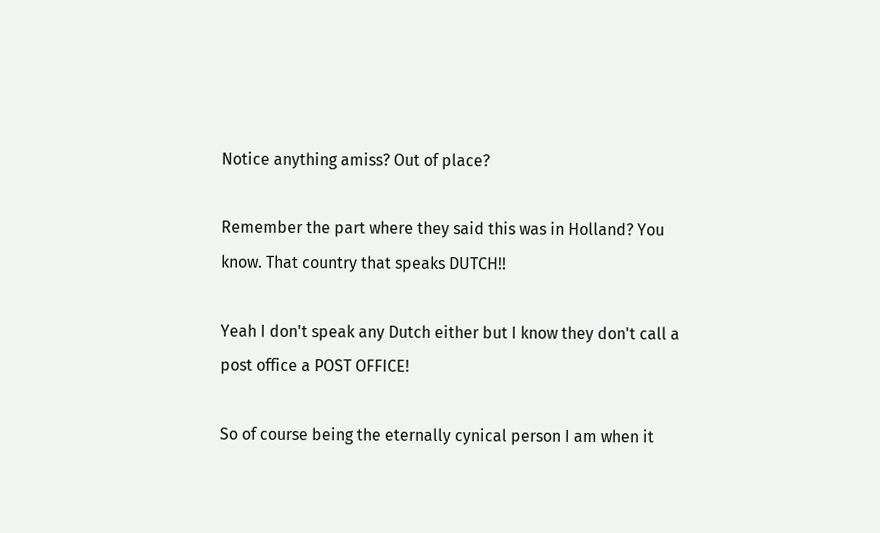Notice anything amiss? Out of place?

Remember the part where they said this was in Holland? You know. That country that speaks DUTCH!!

Yeah I don't speak any Dutch either but I know they don't call a post office a POST OFFICE!

So of course being the eternally cynical person I am when it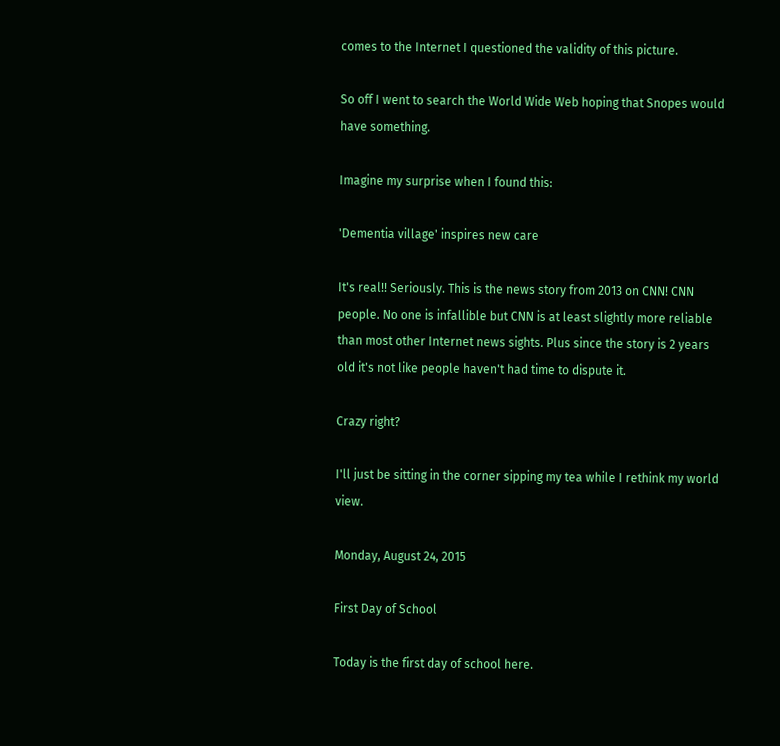comes to the Internet I questioned the validity of this picture.

So off I went to search the World Wide Web hoping that Snopes would have something.

Imagine my surprise when I found this:

'Dementia village' inspires new care

It's real!! Seriously. This is the news story from 2013 on CNN! CNN people. No one is infallible but CNN is at least slightly more reliable than most other Internet news sights. Plus since the story is 2 years old it's not like people haven't had time to dispute it.

Crazy right?

I'll just be sitting in the corner sipping my tea while I rethink my world view.

Monday, August 24, 2015

First Day of School

Today is the first day of school here.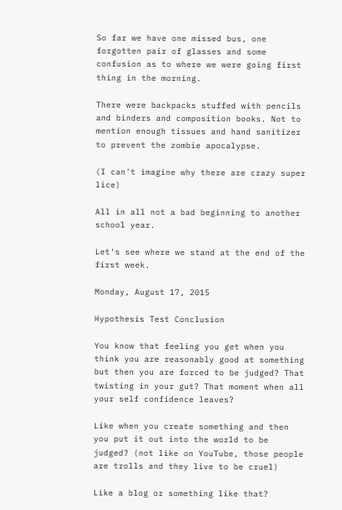So far we have one missed bus, one forgotten pair of glasses and some confusion as to where we were going first thing in the morning.

There were backpacks stuffed with pencils and binders and composition books. Not to mention enough tissues and hand sanitizer to prevent the zombie apocalypse.

(I can't imagine why there are crazy super lice)

All in all not a bad beginning to another school year.

Let's see where we stand at the end of the first week.

Monday, August 17, 2015

Hypothesis Test Conclusion

You know that feeling you get when you think you are reasonably good at something but then you are forced to be judged? That twisting in your gut? That moment when all your self confidence leaves?

Like when you create something and then you put it out into the world to be judged? (not like on YouTube, those people are trolls and they live to be cruel)

Like a blog or something like that?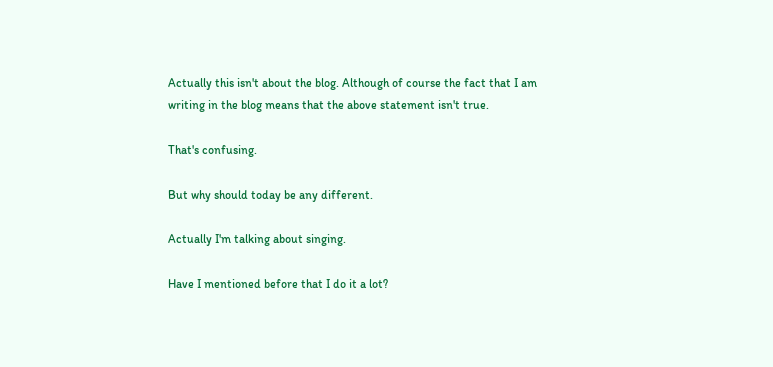Actually this isn't about the blog. Although of course the fact that I am writing in the blog means that the above statement isn't true.

That's confusing.

But why should today be any different.

Actually I'm talking about singing.

Have I mentioned before that I do it a lot?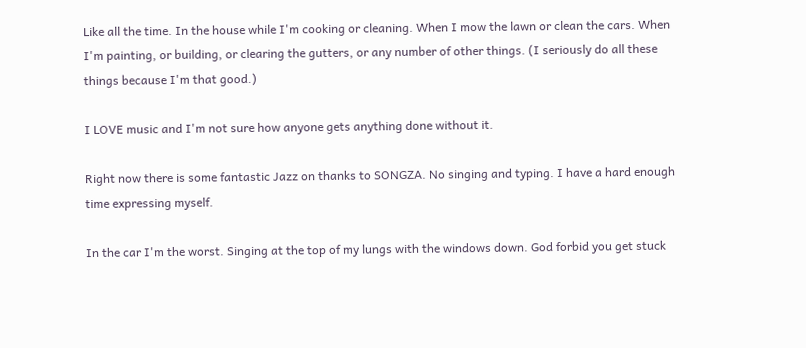Like all the time. In the house while I'm cooking or cleaning. When I mow the lawn or clean the cars. When I'm painting, or building, or clearing the gutters, or any number of other things. (I seriously do all these things because I'm that good.)

I LOVE music and I'm not sure how anyone gets anything done without it.

Right now there is some fantastic Jazz on thanks to SONGZA. No singing and typing. I have a hard enough time expressing myself.

In the car I'm the worst. Singing at the top of my lungs with the windows down. God forbid you get stuck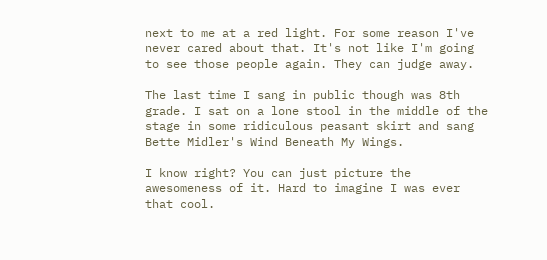next to me at a red light. For some reason I've never cared about that. It's not like I'm going to see those people again. They can judge away.

The last time I sang in public though was 8th grade. I sat on a lone stool in the middle of the stage in some ridiculous peasant skirt and sang Bette Midler's Wind Beneath My Wings.

I know right? You can just picture the awesomeness of it. Hard to imagine I was ever that cool.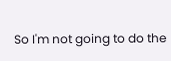So I'm not going to do the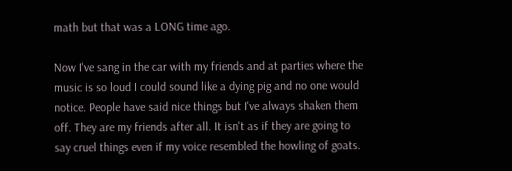math but that was a LONG time ago.

Now I've sang in the car with my friends and at parties where the music is so loud I could sound like a dying pig and no one would notice. People have said nice things but I've always shaken them off. They are my friends after all. It isn't as if they are going to say cruel things even if my voice resembled the howling of goats.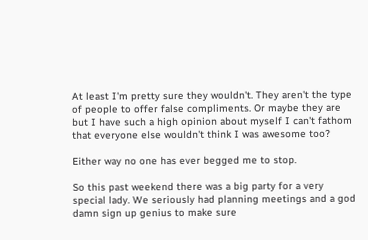At least I'm pretty sure they wouldn't. They aren't the type of people to offer false compliments. Or maybe they are but I have such a high opinion about myself I can't fathom that everyone else wouldn't think I was awesome too?

Either way no one has ever begged me to stop.

So this past weekend there was a big party for a very special lady. We seriously had planning meetings and a god damn sign up genius to make sure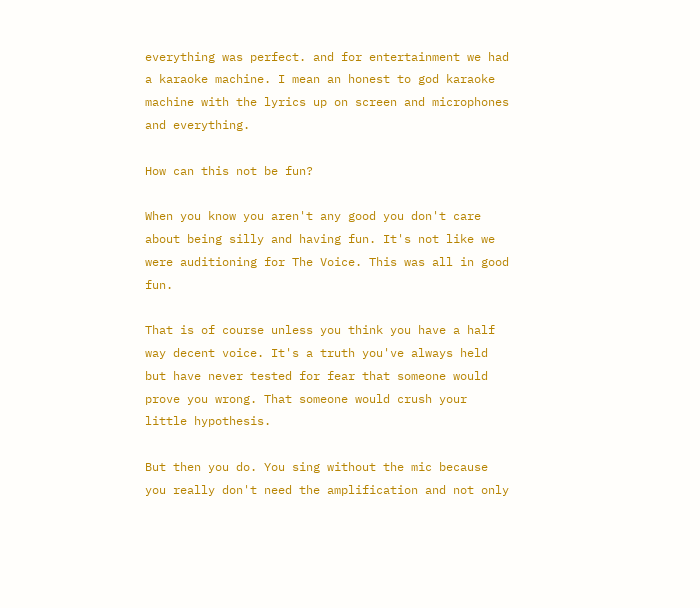everything was perfect. and for entertainment we had a karaoke machine. I mean an honest to god karaoke machine with the lyrics up on screen and microphones and everything.

How can this not be fun?

When you know you aren't any good you don't care about being silly and having fun. It's not like we were auditioning for The Voice. This was all in good fun.

That is of course unless you think you have a half way decent voice. It's a truth you've always held but have never tested for fear that someone would prove you wrong. That someone would crush your little hypothesis.

But then you do. You sing without the mic because you really don't need the amplification and not only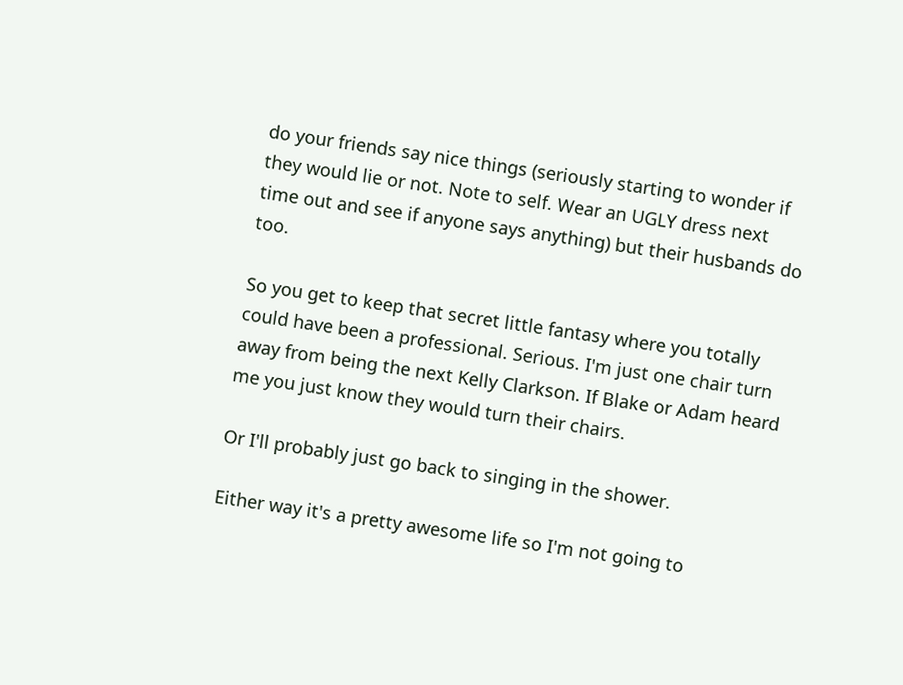do your friends say nice things (seriously starting to wonder if they would lie or not. Note to self. Wear an UGLY dress next time out and see if anyone says anything) but their husbands do too.

So you get to keep that secret little fantasy where you totally could have been a professional. Serious. I'm just one chair turn away from being the next Kelly Clarkson. If Blake or Adam heard me you just know they would turn their chairs.

Or I'll probably just go back to singing in the shower.

Either way it's a pretty awesome life so I'm not going to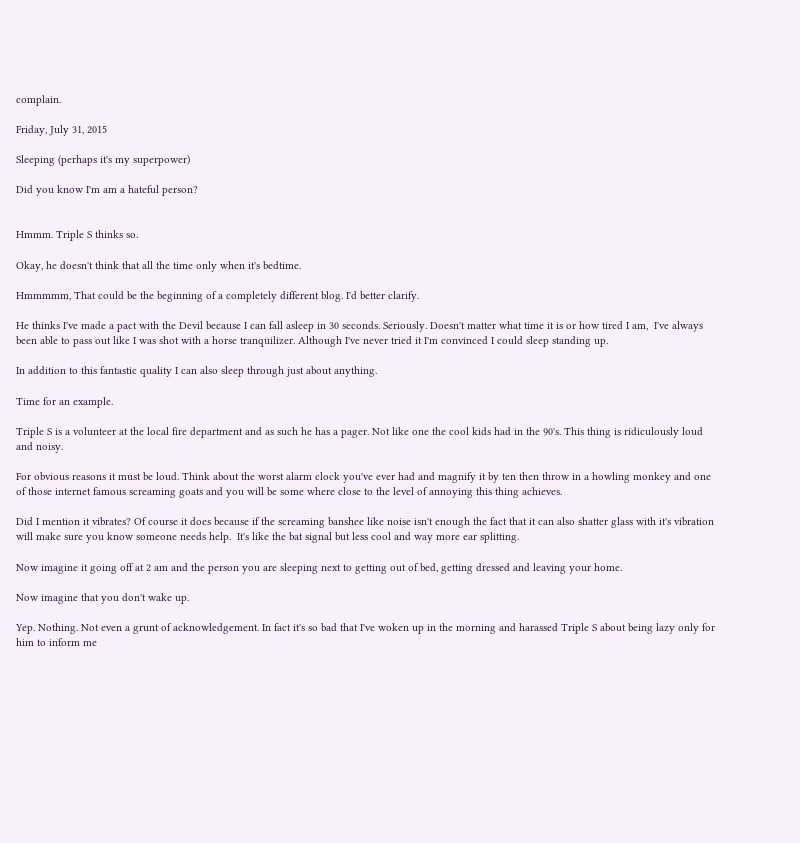complain.

Friday, July 31, 2015

Sleeping (perhaps it's my superpower)

Did you know I'm am a hateful person?


Hmmm. Triple S thinks so.

Okay, he doesn't think that all the time only when it's bedtime.

Hmmmmm, That could be the beginning of a completely different blog. I'd better clarify.

He thinks I've made a pact with the Devil because I can fall asleep in 30 seconds. Seriously. Doesn't matter what time it is or how tired I am,  I've always been able to pass out like I was shot with a horse tranquilizer. Although I've never tried it I'm convinced I could sleep standing up.

In addition to this fantastic quality I can also sleep through just about anything.

Time for an example.

Triple S is a volunteer at the local fire department and as such he has a pager. Not like one the cool kids had in the 90's. This thing is ridiculously loud and noisy.

For obvious reasons it must be loud. Think about the worst alarm clock you've ever had and magnify it by ten then throw in a howling monkey and one of those internet famous screaming goats and you will be some where close to the level of annoying this thing achieves.

Did I mention it vibrates? Of course it does because if the screaming banshee like noise isn't enough the fact that it can also shatter glass with it's vibration will make sure you know someone needs help.  It's like the bat signal but less cool and way more ear splitting.

Now imagine it going off at 2 am and the person you are sleeping next to getting out of bed, getting dressed and leaving your home.

Now imagine that you don't wake up.

Yep. Nothing. Not even a grunt of acknowledgement. In fact it's so bad that I've woken up in the morning and harassed Triple S about being lazy only for him to inform me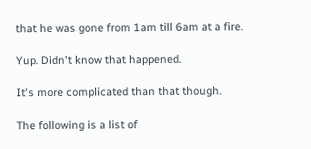that he was gone from 1am till 6am at a fire.

Yup. Didn't know that happened.

It's more complicated than that though.

The following is a list of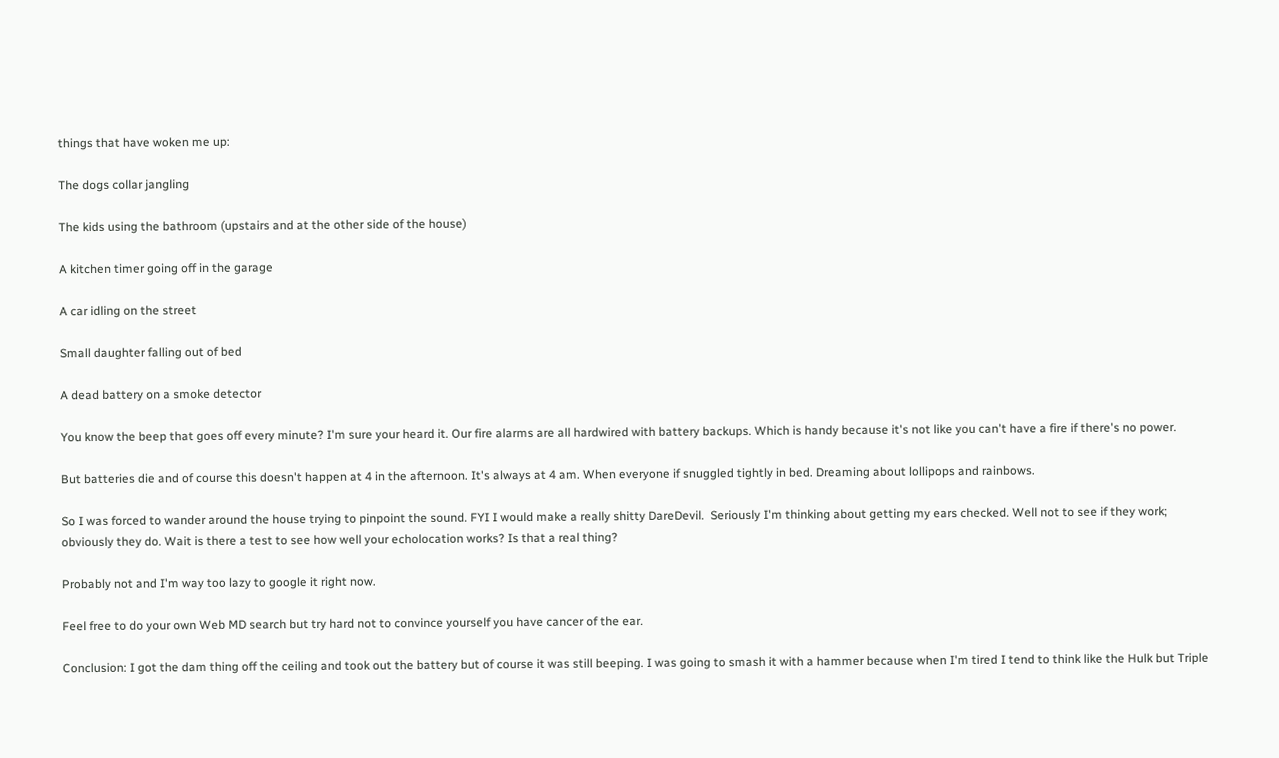things that have woken me up:

The dogs collar jangling

The kids using the bathroom (upstairs and at the other side of the house)

A kitchen timer going off in the garage

A car idling on the street

Small daughter falling out of bed

A dead battery on a smoke detector

You know the beep that goes off every minute? I'm sure your heard it. Our fire alarms are all hardwired with battery backups. Which is handy because it's not like you can't have a fire if there's no power.

But batteries die and of course this doesn't happen at 4 in the afternoon. It's always at 4 am. When everyone if snuggled tightly in bed. Dreaming about lollipops and rainbows.

So I was forced to wander around the house trying to pinpoint the sound. FYI I would make a really shitty DareDevil.  Seriously I'm thinking about getting my ears checked. Well not to see if they work; obviously they do. Wait is there a test to see how well your echolocation works? Is that a real thing?

Probably not and I'm way too lazy to google it right now.

Feel free to do your own Web MD search but try hard not to convince yourself you have cancer of the ear.

Conclusion: I got the dam thing off the ceiling and took out the battery but of course it was still beeping. I was going to smash it with a hammer because when I'm tired I tend to think like the Hulk but Triple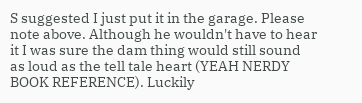S suggested I just put it in the garage. Please note above. Although he wouldn't have to hear it I was sure the dam thing would still sound as loud as the tell tale heart (YEAH NERDY BOOK REFERENCE). Luckily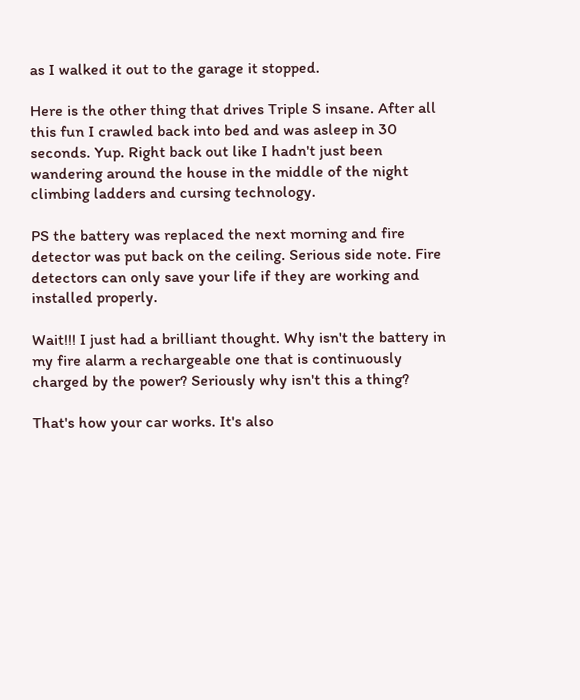as I walked it out to the garage it stopped.

Here is the other thing that drives Triple S insane. After all this fun I crawled back into bed and was asleep in 30 seconds. Yup. Right back out like I hadn't just been wandering around the house in the middle of the night climbing ladders and cursing technology.

PS the battery was replaced the next morning and fire detector was put back on the ceiling. Serious side note. Fire detectors can only save your life if they are working and installed properly.

Wait!!! I just had a brilliant thought. Why isn't the battery in my fire alarm a rechargeable one that is continuously charged by the power? Seriously why isn't this a thing?

That's how your car works. It's also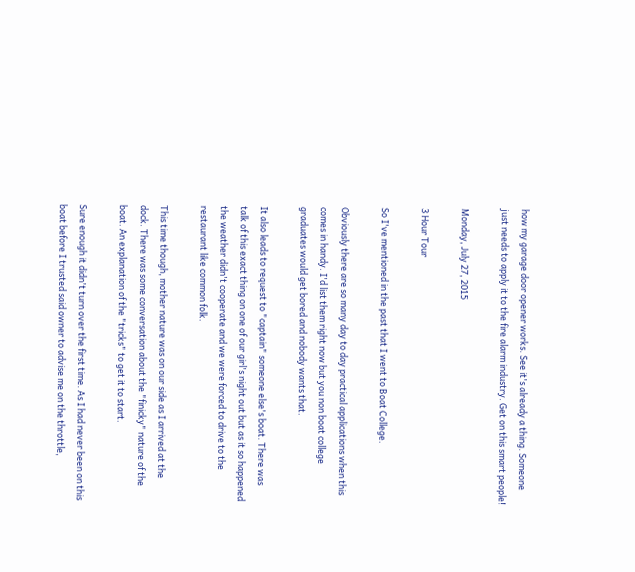how my garage door opener works. See it's already a thing. Someone just needs to apply it to the fire alarm industry. Get on this smart people!

Monday, July 27, 2015

3 Hour Tour

So I've mentioned in the past that I went to Boat College.

Obviously there are so many day to day practical applications when this comes in handy. I'd list them right now but you non boat college graduates would get bored and nobody wants that.

It also leads to request to "captain" someone else's boat. There was talk of this exact thing on one of our girl's night out but as it so happened the weather didn't cooperate and we were forced to drive to the restaurant like common folk.

This time though, mother nature was on our side as I arrived at the dock. There was some conversation about the "finicky" nature of the boat. An explanation of the "tricks" to get it to start.

Sure enough it didn't turn over the first time. As I had never been on this boat before I trusted said owner to advise me on the throttle,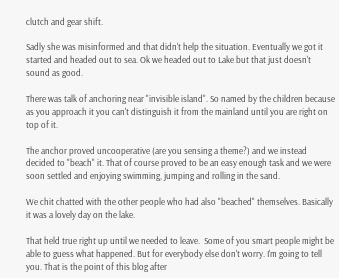clutch and gear shift.

Sadly she was misinformed and that didn't help the situation. Eventually we got it started and headed out to sea. Ok we headed out to Lake but that just doesn't sound as good.

There was talk of anchoring near "invisible island". So named by the children because as you approach it you can't distinguish it from the mainland until you are right on top of it.

The anchor proved uncooperative (are you sensing a theme?) and we instead decided to "beach" it. That of course proved to be an easy enough task and we were soon settled and enjoying swimming, jumping and rolling in the sand.

We chit chatted with the other people who had also "beached" themselves. Basically it was a lovely day on the lake.

That held true right up until we needed to leave.  Some of you smart people might be able to guess what happened. But for everybody else don't worry. I'm going to tell you. That is the point of this blog after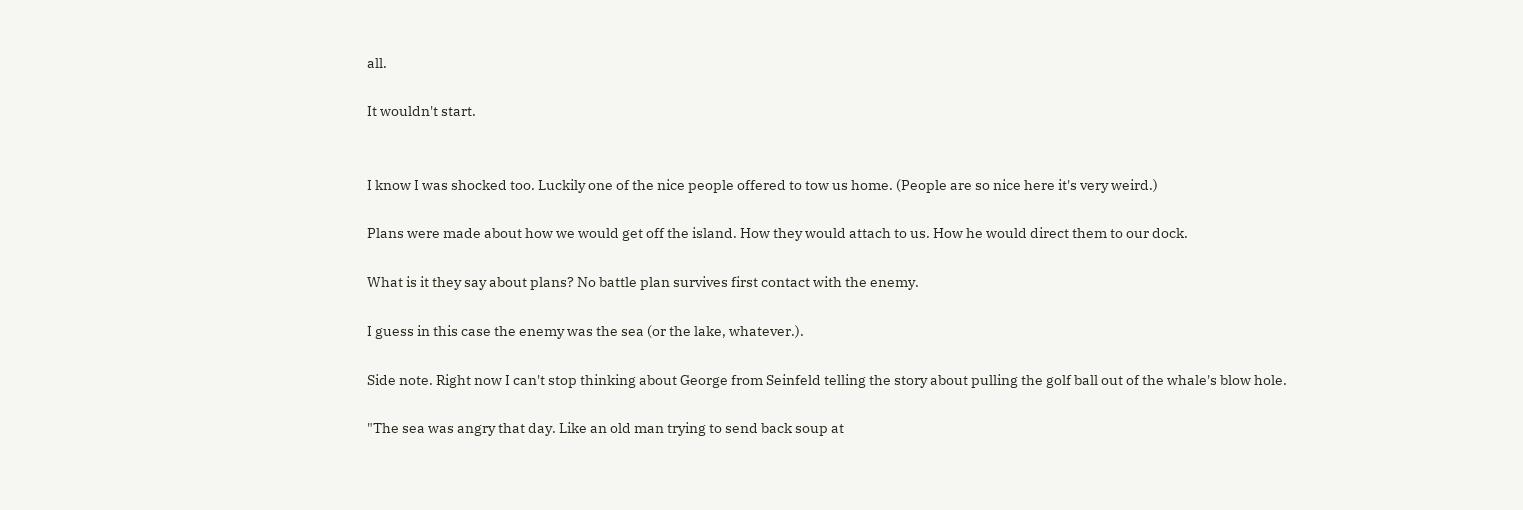all.

It wouldn't start.


I know I was shocked too. Luckily one of the nice people offered to tow us home. (People are so nice here it's very weird.)

Plans were made about how we would get off the island. How they would attach to us. How he would direct them to our dock.

What is it they say about plans? No battle plan survives first contact with the enemy.

I guess in this case the enemy was the sea (or the lake, whatever.).

Side note. Right now I can't stop thinking about George from Seinfeld telling the story about pulling the golf ball out of the whale's blow hole.

"The sea was angry that day. Like an old man trying to send back soup at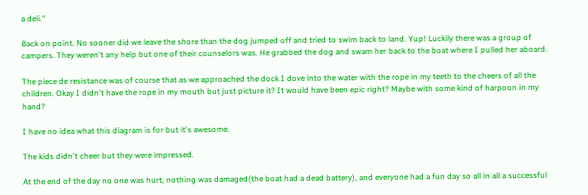a deli."

Back on point. No sooner did we leave the shore than the dog jumped off and tried to swim back to land. Yup! Luckily there was a group of campers. They weren't any help but one of their counselors was. He grabbed the dog and swam her back to the boat where I pulled her aboard.

The piece de resistance was of course that as we approached the dock I dove into the water with the rope in my teeth to the cheers of all the children. Okay I didn't have the rope in my mouth but just picture it? It would have been epic right? Maybe with some kind of harpoon in my hand?

I have no idea what this diagram is for but it's awesome.

The kids didn't cheer but they were impressed.

At the end of the day no one was hurt, nothing was damaged(the boat had a dead battery), and everyone had a fun day so all in all a successful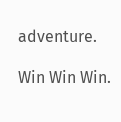adventure.

Win Win Win.